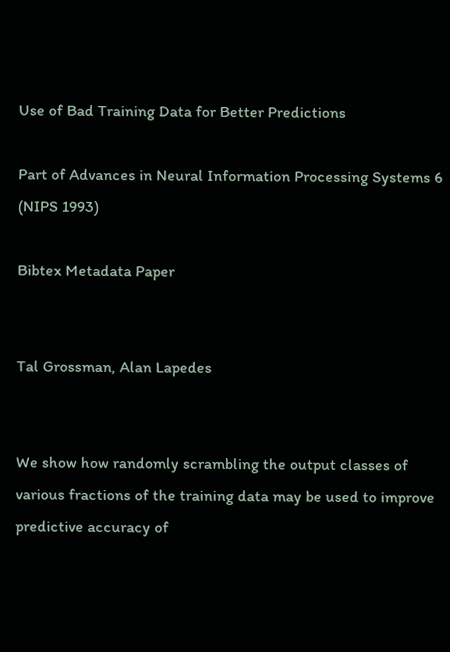Use of Bad Training Data for Better Predictions

Part of Advances in Neural Information Processing Systems 6 (NIPS 1993)

Bibtex Metadata Paper


Tal Grossman, Alan Lapedes


We show how randomly scrambling the output classes of various fractions of the training data may be used to improve predictive accuracy of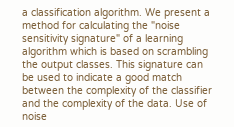a classification algorithm. We present a method for calculating the "noise sensitivity signature" of a learning algorithm which is based on scrambling the output classes. This signature can be used to indicate a good match between the complexity of the classifier and the complexity of the data. Use of noise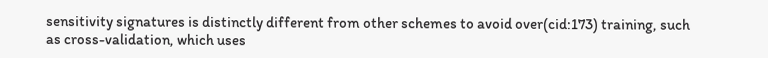sensitivity signatures is distinctly different from other schemes to avoid over(cid:173) training, such as cross-validation, which uses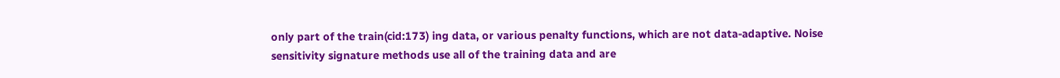only part of the train(cid:173) ing data, or various penalty functions, which are not data-adaptive. Noise sensitivity signature methods use all of the training data and are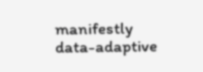manifestly data-adaptive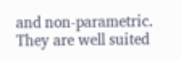and non-parametric. They are well suited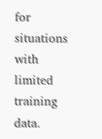for situations with limited training data.